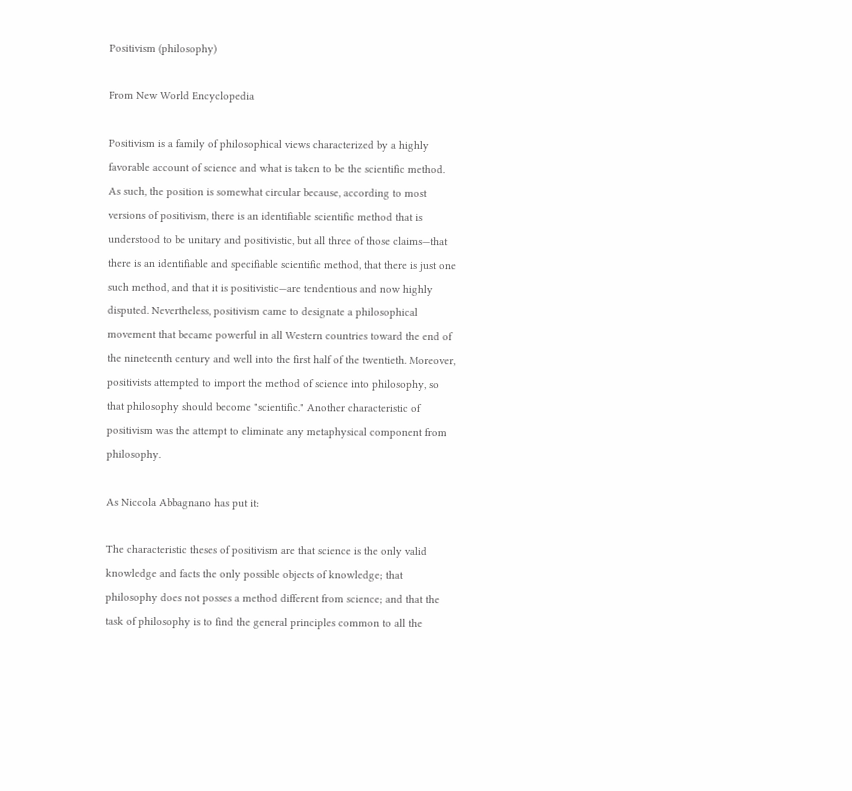Positivism (philosophy)

From New World Encyclopedia

Positivism is a family of philosophical views characterized by a highly favorable account of science and what is taken to be the scientific method. As such, the position is somewhat circular because, according to most versions of positivism, there is an identifiable scientific method that is understood to be unitary and positivistic, but all three of those claims—that there is an identifiable and specifiable scientific method, that there is just one such method, and that it is positivistic—are tendentious and now highly disputed. Nevertheless, positivism came to designate a philosophical movement that became powerful in all Western countries toward the end of the nineteenth century and well into the first half of the twentieth. Moreover, positivists attempted to import the method of science into philosophy, so that philosophy should become "scientific." Another characteristic of positivism was the attempt to eliminate any metaphysical component from philosophy.

As Niccola Abbagnano has put it:

The characteristic theses of positivism are that science is the only valid knowledge and facts the only possible objects of knowledge; that philosophy does not posses a method different from science; and that the task of philosophy is to find the general principles common to all the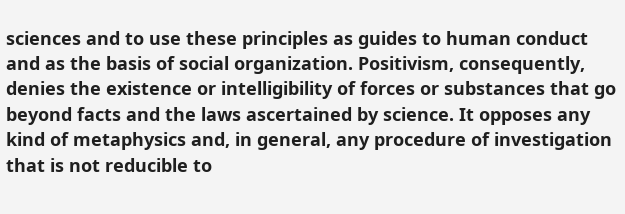sciences and to use these principles as guides to human conduct and as the basis of social organization. Positivism, consequently, denies the existence or intelligibility of forces or substances that go beyond facts and the laws ascertained by science. It opposes any kind of metaphysics and, in general, any procedure of investigation that is not reducible to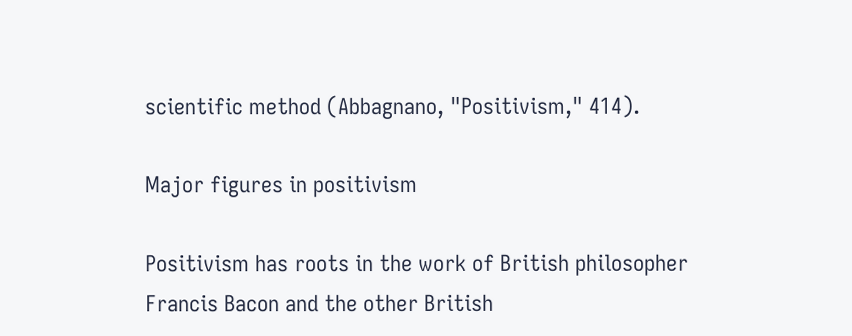scientific method (Abbagnano, "Positivism," 414).

Major figures in positivism

Positivism has roots in the work of British philosopher Francis Bacon and the other British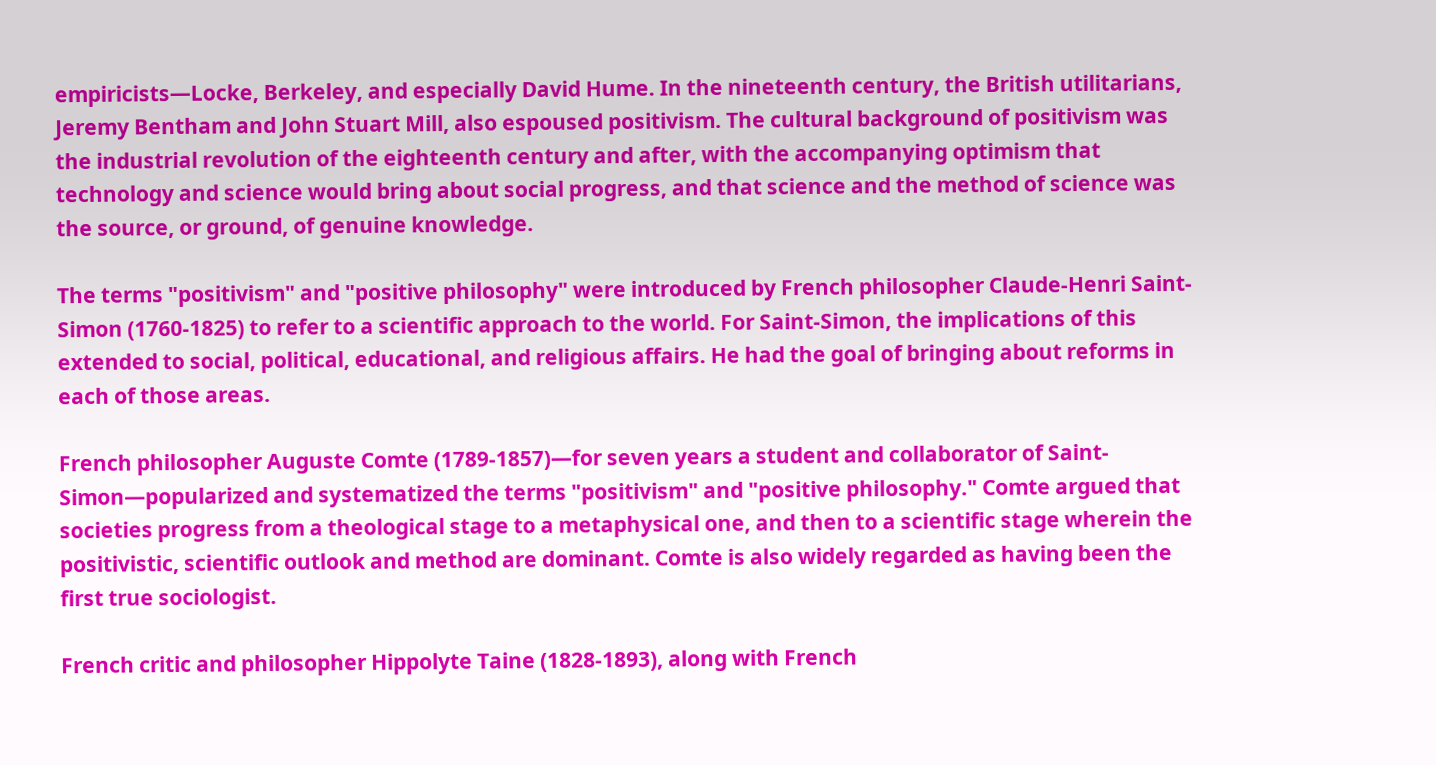empiricists—Locke, Berkeley, and especially David Hume. In the nineteenth century, the British utilitarians, Jeremy Bentham and John Stuart Mill, also espoused positivism. The cultural background of positivism was the industrial revolution of the eighteenth century and after, with the accompanying optimism that technology and science would bring about social progress, and that science and the method of science was the source, or ground, of genuine knowledge.

The terms "positivism" and "positive philosophy" were introduced by French philosopher Claude-Henri Saint-Simon (1760-1825) to refer to a scientific approach to the world. For Saint-Simon, the implications of this extended to social, political, educational, and religious affairs. He had the goal of bringing about reforms in each of those areas.

French philosopher Auguste Comte (1789-1857)—for seven years a student and collaborator of Saint-Simon—popularized and systematized the terms "positivism" and "positive philosophy." Comte argued that societies progress from a theological stage to a metaphysical one, and then to a scientific stage wherein the positivistic, scientific outlook and method are dominant. Comte is also widely regarded as having been the first true sociologist.

French critic and philosopher Hippolyte Taine (1828-1893), along with French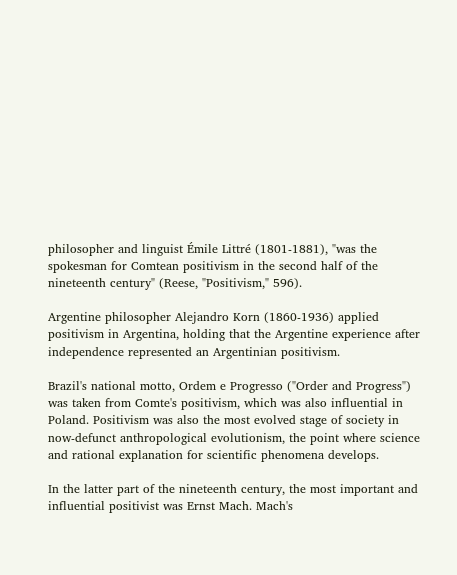philosopher and linguist Émile Littré (1801-1881), "was the spokesman for Comtean positivism in the second half of the nineteenth century" (Reese, "Positivism," 596).

Argentine philosopher Alejandro Korn (1860-1936) applied positivism in Argentina, holding that the Argentine experience after independence represented an Argentinian positivism.

Brazil's national motto, Ordem e Progresso ("Order and Progress") was taken from Comte's positivism, which was also influential in Poland. Positivism was also the most evolved stage of society in now-defunct anthropological evolutionism, the point where science and rational explanation for scientific phenomena develops.

In the latter part of the nineteenth century, the most important and influential positivist was Ernst Mach. Mach's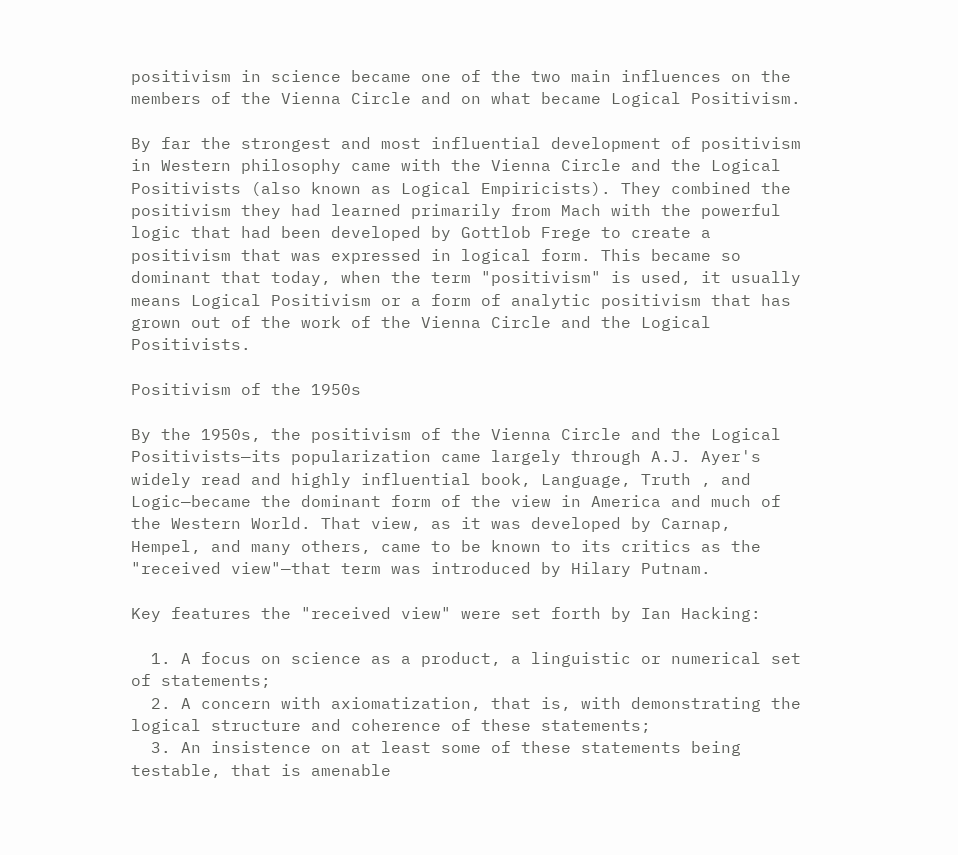positivism in science became one of the two main influences on the members of the Vienna Circle and on what became Logical Positivism.

By far the strongest and most influential development of positivism in Western philosophy came with the Vienna Circle and the Logical Positivists (also known as Logical Empiricists). They combined the positivism they had learned primarily from Mach with the powerful logic that had been developed by Gottlob Frege to create a positivism that was expressed in logical form. This became so dominant that today, when the term "positivism" is used, it usually means Logical Positivism or a form of analytic positivism that has grown out of the work of the Vienna Circle and the Logical Positivists.

Positivism of the 1950s

By the 1950s, the positivism of the Vienna Circle and the Logical Positivists—its popularization came largely through A.J. Ayer's widely read and highly influential book, Language, Truth , and Logic—became the dominant form of the view in America and much of the Western World. That view, as it was developed by Carnap, Hempel, and many others, came to be known to its critics as the "received view"—that term was introduced by Hilary Putnam.

Key features the "received view" were set forth by Ian Hacking:

  1. A focus on science as a product, a linguistic or numerical set of statements;
  2. A concern with axiomatization, that is, with demonstrating the logical structure and coherence of these statements;
  3. An insistence on at least some of these statements being testable, that is amenable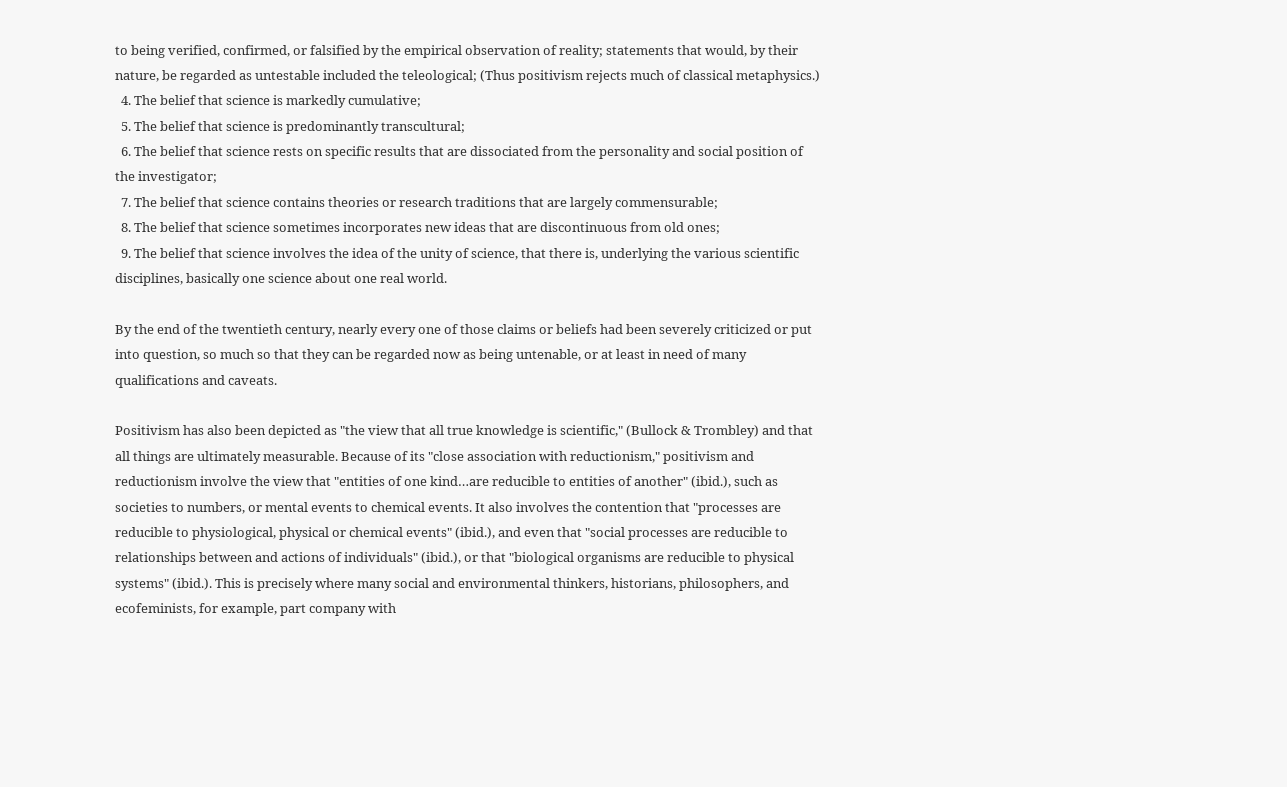to being verified, confirmed, or falsified by the empirical observation of reality; statements that would, by their nature, be regarded as untestable included the teleological; (Thus positivism rejects much of classical metaphysics.)
  4. The belief that science is markedly cumulative;
  5. The belief that science is predominantly transcultural;
  6. The belief that science rests on specific results that are dissociated from the personality and social position of the investigator;
  7. The belief that science contains theories or research traditions that are largely commensurable;
  8. The belief that science sometimes incorporates new ideas that are discontinuous from old ones;
  9. The belief that science involves the idea of the unity of science, that there is, underlying the various scientific disciplines, basically one science about one real world.

By the end of the twentieth century, nearly every one of those claims or beliefs had been severely criticized or put into question, so much so that they can be regarded now as being untenable, or at least in need of many qualifications and caveats.

Positivism has also been depicted as "the view that all true knowledge is scientific," (Bullock & Trombley) and that all things are ultimately measurable. Because of its "close association with reductionism," positivism and reductionism involve the view that "entities of one kind…are reducible to entities of another" (ibid.), such as societies to numbers, or mental events to chemical events. It also involves the contention that "processes are reducible to physiological, physical or chemical events" (ibid.), and even that "social processes are reducible to relationships between and actions of individuals" (ibid.), or that "biological organisms are reducible to physical systems" (ibid.). This is precisely where many social and environmental thinkers, historians, philosophers, and ecofeminists, for example, part company with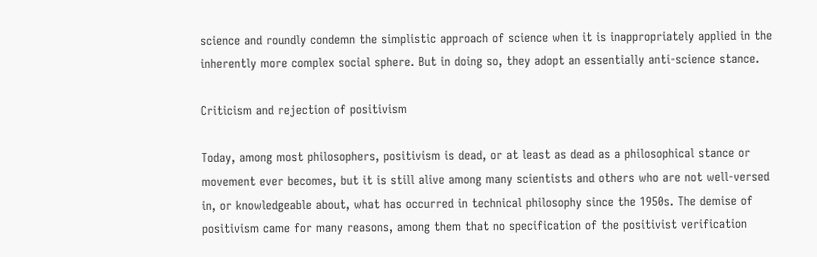science and roundly condemn the simplistic approach of science when it is inappropriately applied in the inherently more complex social sphere. But in doing so, they adopt an essentially anti-science stance.

Criticism and rejection of positivism

Today, among most philosophers, positivism is dead, or at least as dead as a philosophical stance or movement ever becomes, but it is still alive among many scientists and others who are not well-versed in, or knowledgeable about, what has occurred in technical philosophy since the 1950s. The demise of positivism came for many reasons, among them that no specification of the positivist verification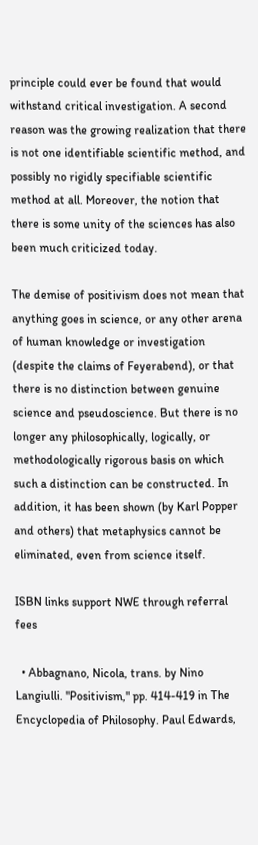principle could ever be found that would withstand critical investigation. A second reason was the growing realization that there is not one identifiable scientific method, and possibly no rigidly specifiable scientific method at all. Moreover, the notion that there is some unity of the sciences has also been much criticized today.

The demise of positivism does not mean that anything goes in science, or any other arena of human knowledge or investigation (despite the claims of Feyerabend), or that there is no distinction between genuine science and pseudoscience. But there is no longer any philosophically, logically, or methodologically rigorous basis on which such a distinction can be constructed. In addition, it has been shown (by Karl Popper and others) that metaphysics cannot be eliminated, even from science itself.

ISBN links support NWE through referral fees

  • Abbagnano, Nicola, trans. by Nino Langiulli. "Positivism," pp. 414-419 in The Encyclopedia of Philosophy. Paul Edwards,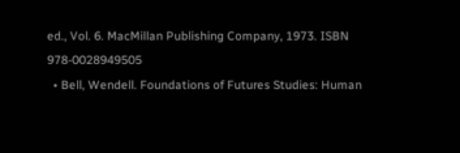ed., Vol. 6. MacMillan Publishing Company, 1973. ISBN 978-0028949505
  • Bell, Wendell. Foundations of Futures Studies: Human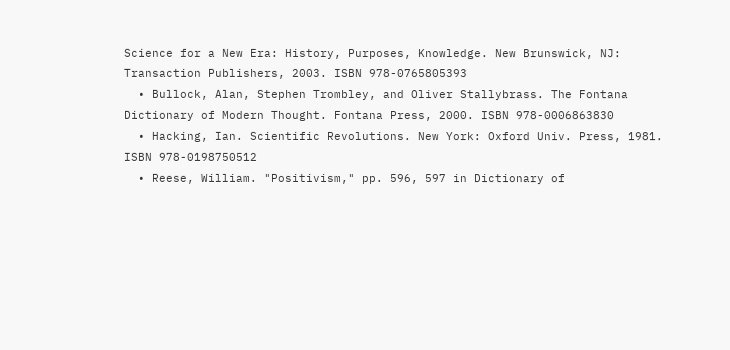Science for a New Era: History, Purposes, Knowledge. New Brunswick, NJ: Transaction Publishers, 2003. ISBN 978-0765805393
  • Bullock, Alan, Stephen Trombley, and Oliver Stallybrass. The Fontana Dictionary of Modern Thought. Fontana Press, 2000. ISBN 978-0006863830
  • Hacking, Ian. Scientific Revolutions. New York: Oxford Univ. Press, 1981. ISBN 978-0198750512
  • Reese, William. "Positivism," pp. 596, 597 in Dictionary of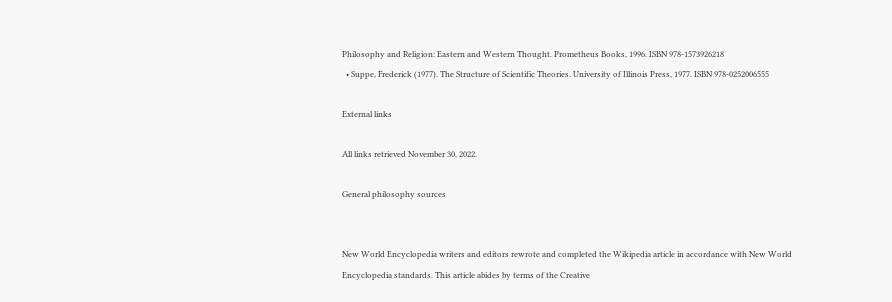Philosophy and Religion: Eastern and Western Thought. Prometheus Books, 1996. ISBN 978-1573926218
  • Suppe, Frederick (1977). The Structure of Scientific Theories. University of Illinois Press, 1977. ISBN 978-0252006555

External links

All links retrieved November 30, 2022.

General philosophy sources


New World Encyclopedia writers and editors rewrote and completed the Wikipedia article in accordance with New World Encyclopedia standards. This article abides by terms of the Creative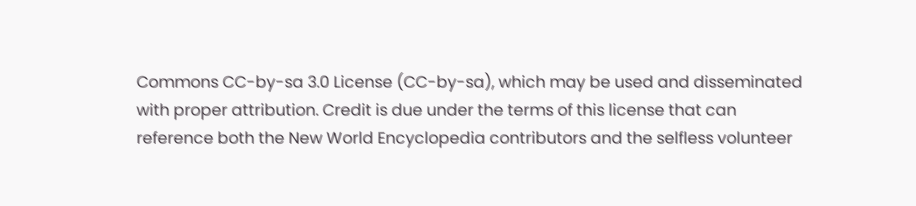Commons CC-by-sa 3.0 License (CC-by-sa), which may be used and disseminated with proper attribution. Credit is due under the terms of this license that can reference both the New World Encyclopedia contributors and the selfless volunteer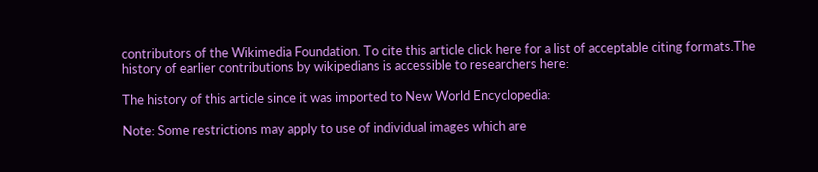contributors of the Wikimedia Foundation. To cite this article click here for a list of acceptable citing formats.The history of earlier contributions by wikipedians is accessible to researchers here:

The history of this article since it was imported to New World Encyclopedia:

Note: Some restrictions may apply to use of individual images which are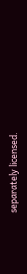separately licensed.